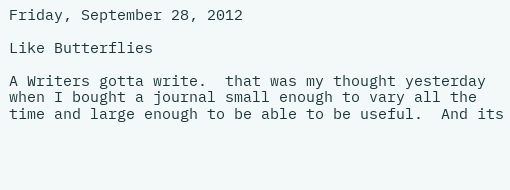Friday, September 28, 2012

Like Butterflies

A Writers gotta write.  that was my thought yesterday when I bought a journal small enough to vary all the time and large enough to be able to be useful.  And its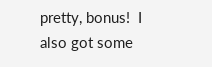pretty, bonus!  I also got some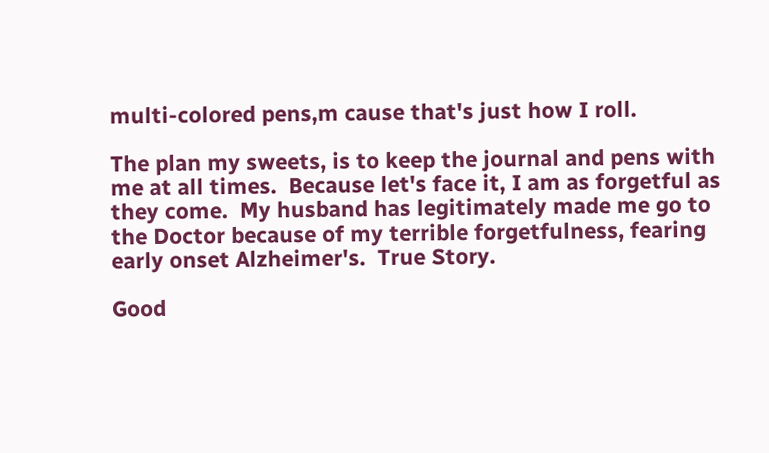multi-colored pens,m cause that's just how I roll.

The plan my sweets, is to keep the journal and pens with me at all times.  Because let's face it, I am as forgetful as they come.  My husband has legitimately made me go to the Doctor because of my terrible forgetfulness, fearing early onset Alzheimer's.  True Story.

Good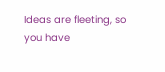Ideas are fleeting, so you have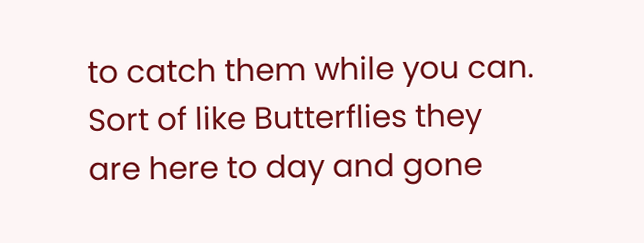to catch them while you can.  Sort of like Butterflies they are here to day and gone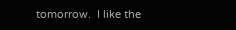tomorrow.  I like the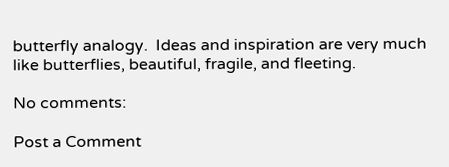butterfly analogy.  Ideas and inspiration are very much like butterflies, beautiful, fragile, and fleeting.

No comments:

Post a Comment